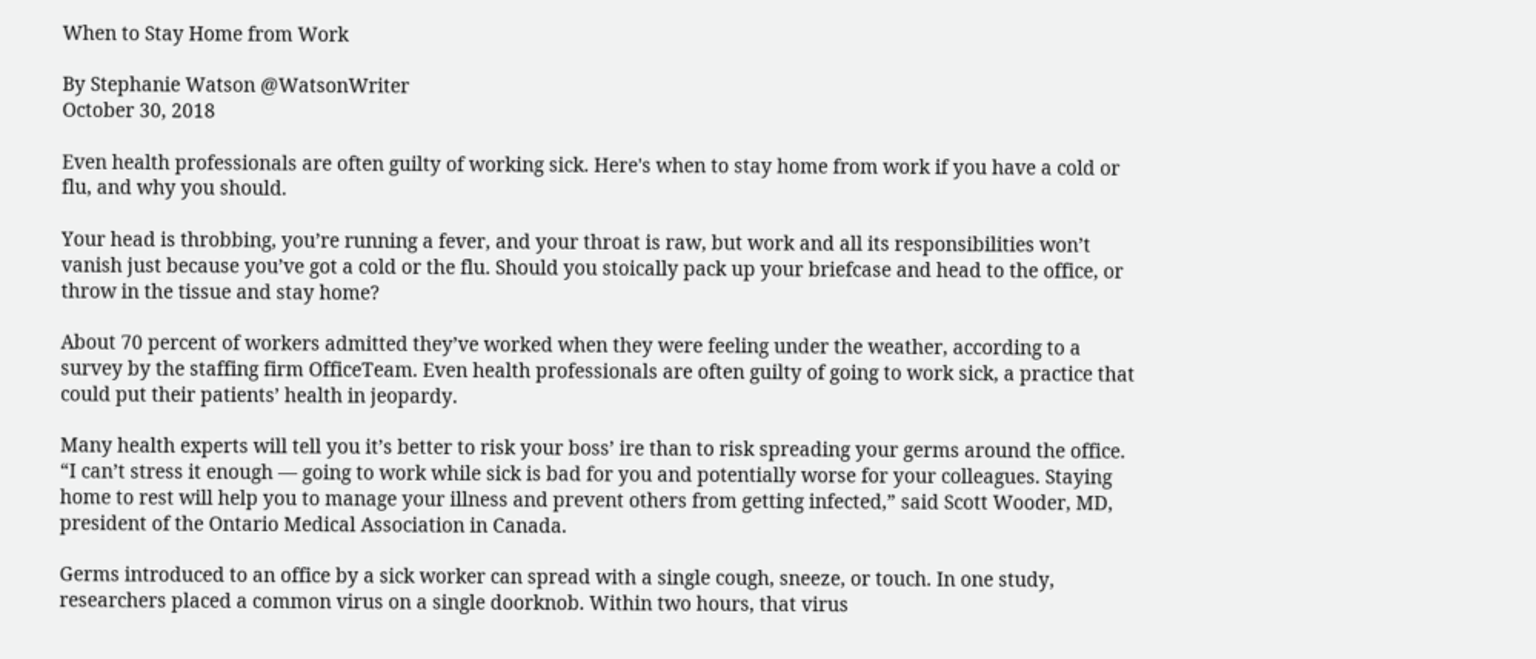When to Stay Home from Work

By Stephanie Watson @WatsonWriter
October 30, 2018

Even health professionals are often guilty of working sick. Here's when to stay home from work if you have a cold or flu, and why you should.

Your head is throbbing, you’re running a fever, and your throat is raw, but work and all its responsibilities won’t vanish just because you’ve got a cold or the flu. Should you stoically pack up your briefcase and head to the office, or throw in the tissue and stay home?

About 70 percent of workers admitted they’ve worked when they were feeling under the weather, according to a survey by the staffing firm OfficeTeam. Even health professionals are often guilty of going to work sick, a practice that could put their patients’ health in jeopardy.

Many health experts will tell you it’s better to risk your boss’ ire than to risk spreading your germs around the office. “I can’t stress it enough — going to work while sick is bad for you and potentially worse for your colleagues. Staying home to rest will help you to manage your illness and prevent others from getting infected,” said Scott Wooder, MD, president of the Ontario Medical Association in Canada.

Germs introduced to an office by a sick worker can spread with a single cough, sneeze, or touch. In one study, researchers placed a common virus on a single doorknob. Within two hours, that virus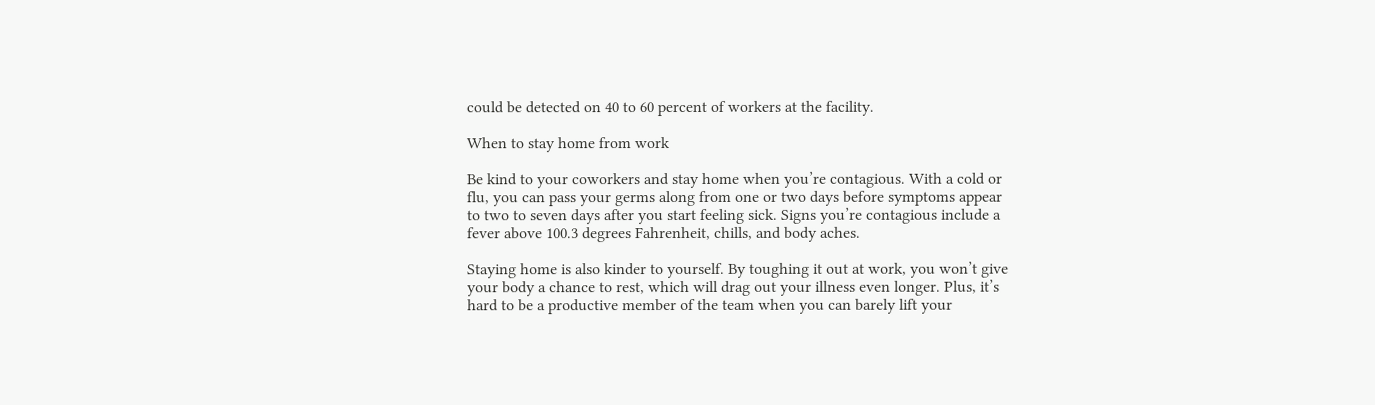could be detected on 40 to 60 percent of workers at the facility.

When to stay home from work

Be kind to your coworkers and stay home when you’re contagious. With a cold or flu, you can pass your germs along from one or two days before symptoms appear to two to seven days after you start feeling sick. Signs you’re contagious include a fever above 100.3 degrees Fahrenheit, chills, and body aches.

Staying home is also kinder to yourself. By toughing it out at work, you won’t give your body a chance to rest, which will drag out your illness even longer. Plus, it’s hard to be a productive member of the team when you can barely lift your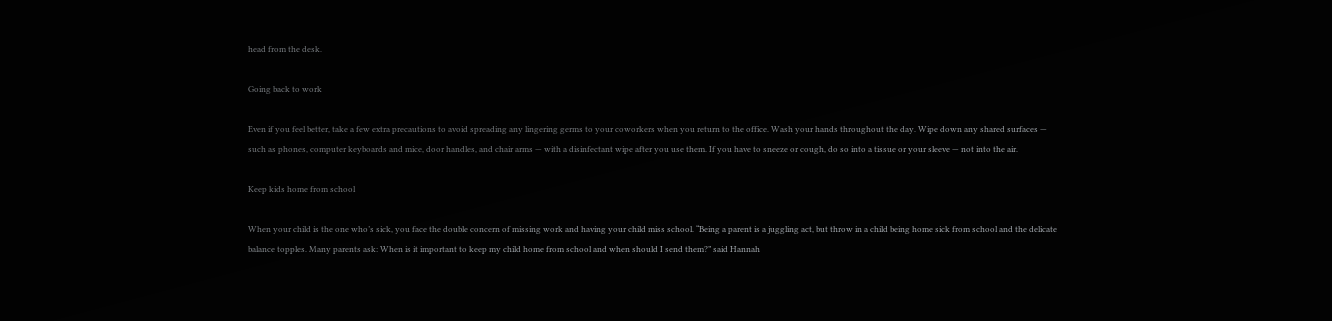head from the desk.

Going back to work

Even if you feel better, take a few extra precautions to avoid spreading any lingering germs to your coworkers when you return to the office. Wash your hands throughout the day. Wipe down any shared surfaces — such as phones, computer keyboards and mice, door handles, and chair arms — with a disinfectant wipe after you use them. If you have to sneeze or cough, do so into a tissue or your sleeve — not into the air.

Keep kids home from school

When your child is the one who’s sick, you face the double concern of missing work and having your child miss school. “Being a parent is a juggling act, but throw in a child being home sick from school and the delicate balance topples. Many parents ask: When is it important to keep my child home from school and when should I send them?” said Hannah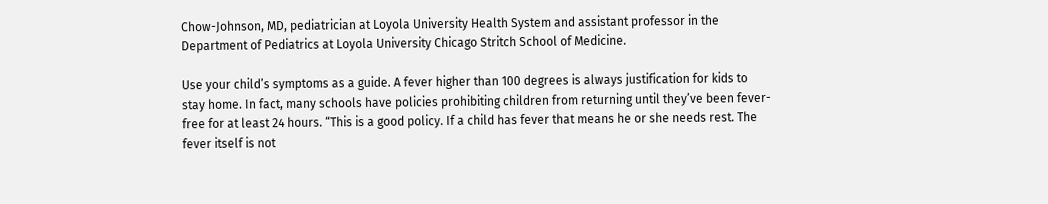Chow-Johnson, MD, pediatrician at Loyola University Health System and assistant professor in the Department of Pediatrics at Loyola University Chicago Stritch School of Medicine.

Use your child’s symptoms as a guide. A fever higher than 100 degrees is always justification for kids to stay home. In fact, many schools have policies prohibiting children from returning until they’ve been fever-free for at least 24 hours. “This is a good policy. If a child has fever that means he or she needs rest. The fever itself is not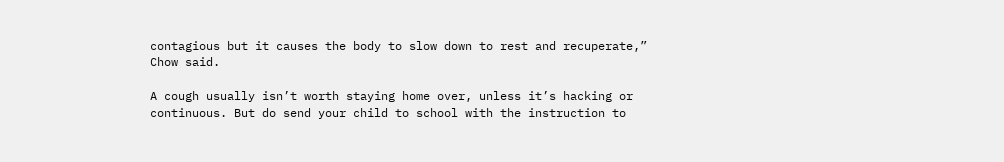contagious but it causes the body to slow down to rest and recuperate,” Chow said.

A cough usually isn’t worth staying home over, unless it’s hacking or continuous. But do send your child to school with the instruction to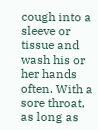cough into a sleeve or tissue and wash his or her hands often. With a sore throat, as long as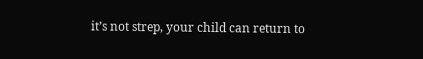it’s not strep, your child can return to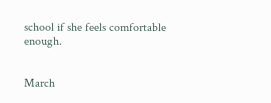school if she feels comfortable enough.


March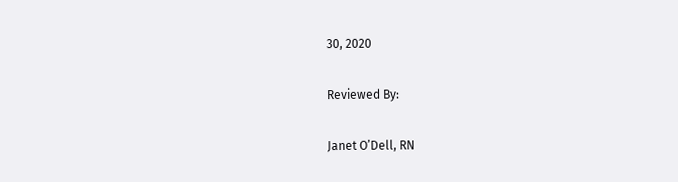30, 2020

Reviewed By:

Janet O’Dell, RN